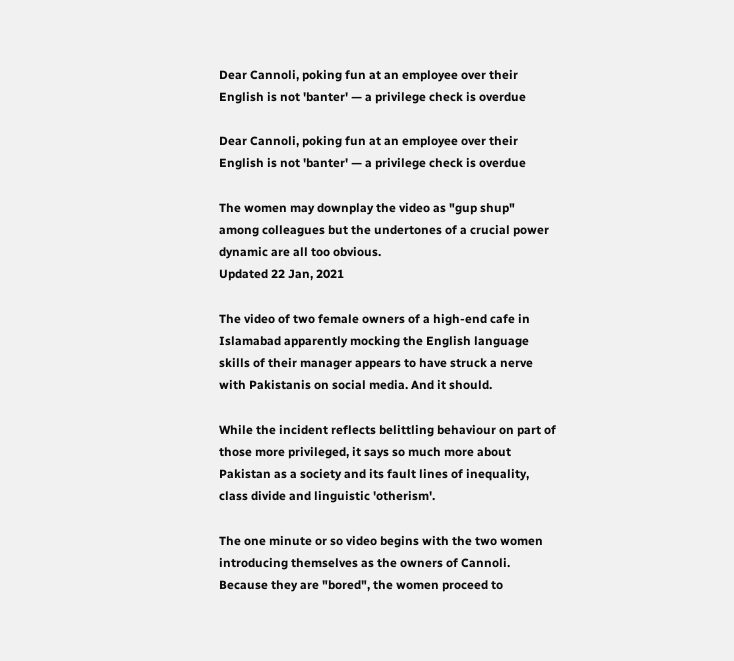Dear Cannoli, poking fun at an employee over their English is not 'banter' — a privilege check is overdue

Dear Cannoli, poking fun at an employee over their English is not 'banter' — a privilege check is overdue

The women may downplay the video as "gup shup" among colleagues but the undertones of a crucial power dynamic are all too obvious.
Updated 22 Jan, 2021

The video of two female owners of a high-end cafe in Islamabad apparently mocking the English language skills of their manager appears to have struck a nerve with Pakistanis on social media. And it should.

While the incident reflects belittling behaviour on part of those more privileged, it says so much more about Pakistan as a society and its fault lines of inequality, class divide and linguistic 'otherism'.

The one minute or so video begins with the two women introducing themselves as the owners of Cannoli. Because they are "bored", the women proceed to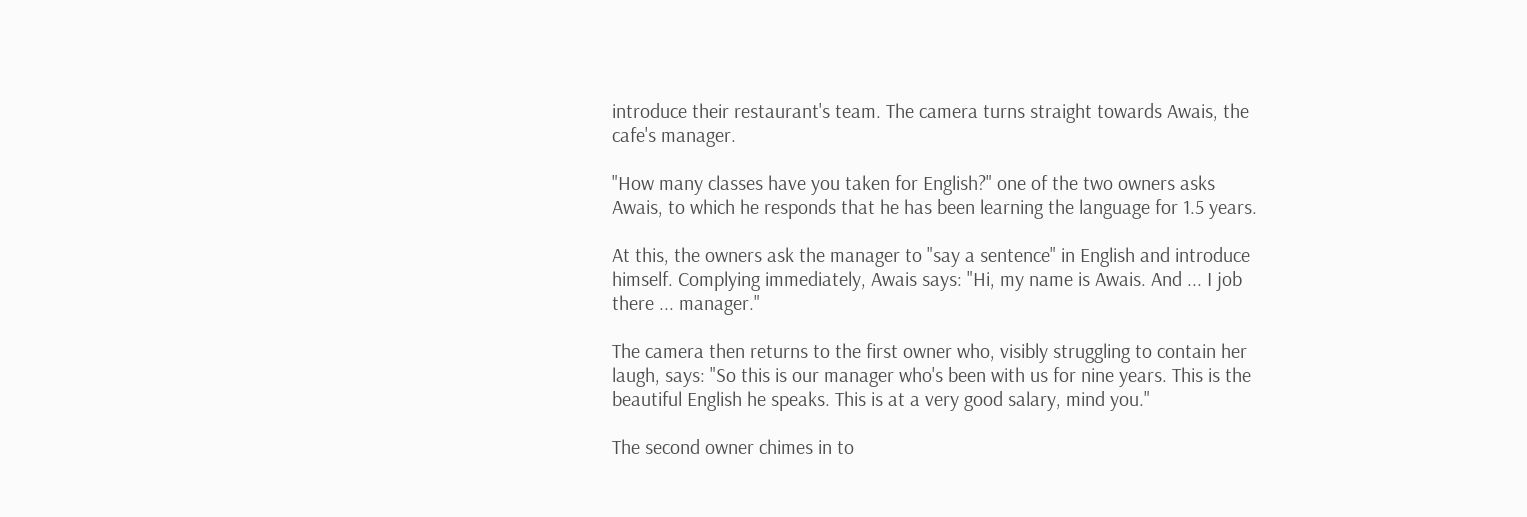introduce their restaurant's team. The camera turns straight towards Awais, the cafe's manager.

"How many classes have you taken for English?" one of the two owners asks Awais, to which he responds that he has been learning the language for 1.5 years.

At this, the owners ask the manager to "say a sentence" in English and introduce himself. Complying immediately, Awais says: "Hi, my name is Awais. And ... I job there ... manager."

The camera then returns to the first owner who, visibly struggling to contain her laugh, says: "So this is our manager who's been with us for nine years. This is the beautiful English he speaks. This is at a very good salary, mind you."

The second owner chimes in to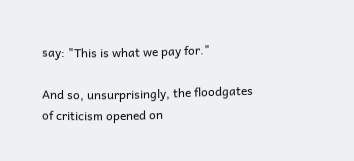say: "This is what we pay for."

And so, unsurprisingly, the floodgates of criticism opened on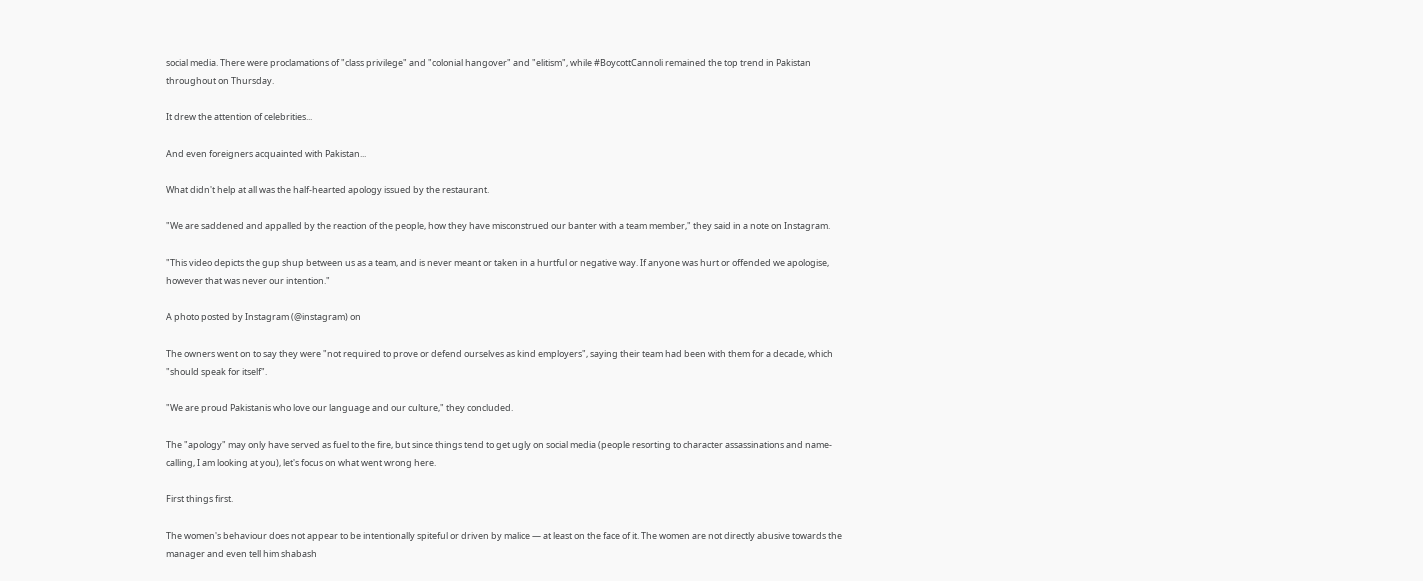social media. There were proclamations of "class privilege" and "colonial hangover" and "elitism", while #BoycottCannoli remained the top trend in Pakistan throughout on Thursday.

It drew the attention of celebrities...

And even foreigners acquainted with Pakistan...

What didn't help at all was the half-hearted apology issued by the restaurant.

"We are saddened and appalled by the reaction of the people, how they have misconstrued our banter with a team member," they said in a note on Instagram.

"This video depicts the gup shup between us as a team, and is never meant or taken in a hurtful or negative way. If anyone was hurt or offended we apologise, however that was never our intention."

A photo posted by Instagram (@instagram) on

The owners went on to say they were "not required to prove or defend ourselves as kind employers", saying their team had been with them for a decade, which "should speak for itself".

"We are proud Pakistanis who love our language and our culture," they concluded.

The "apology" may only have served as fuel to the fire, but since things tend to get ugly on social media (people resorting to character assassinations and name-calling, I am looking at you), let's focus on what went wrong here.

First things first.

The women's behaviour does not appear to be intentionally spiteful or driven by malice — at least on the face of it. The women are not directly abusive towards the manager and even tell him shabash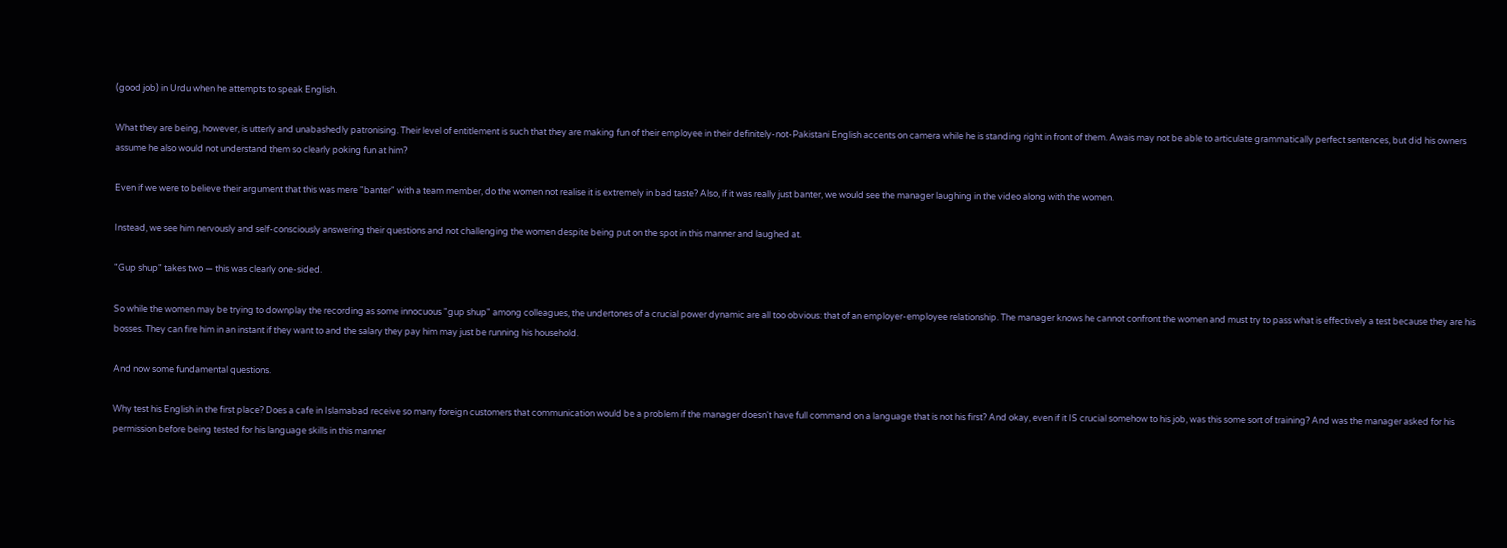(good job) in Urdu when he attempts to speak English.

What they are being, however, is utterly and unabashedly patronising. Their level of entitlement is such that they are making fun of their employee in their definitely-not-Pakistani English accents on camera while he is standing right in front of them. Awais may not be able to articulate grammatically perfect sentences, but did his owners assume he also would not understand them so clearly poking fun at him?

Even if we were to believe their argument that this was mere "banter" with a team member, do the women not realise it is extremely in bad taste? Also, if it was really just banter, we would see the manager laughing in the video along with the women.

Instead, we see him nervously and self-consciously answering their questions and not challenging the women despite being put on the spot in this manner and laughed at.

"Gup shup" takes two — this was clearly one-sided.

So while the women may be trying to downplay the recording as some innocuous "gup shup" among colleagues, the undertones of a crucial power dynamic are all too obvious: that of an employer-employee relationship. The manager knows he cannot confront the women and must try to pass what is effectively a test because they are his bosses. They can fire him in an instant if they want to and the salary they pay him may just be running his household.

And now some fundamental questions.

Why test his English in the first place? Does a cafe in Islamabad receive so many foreign customers that communication would be a problem if the manager doesn't have full command on a language that is not his first? And okay, even if it IS crucial somehow to his job, was this some sort of training? And was the manager asked for his permission before being tested for his language skills in this manner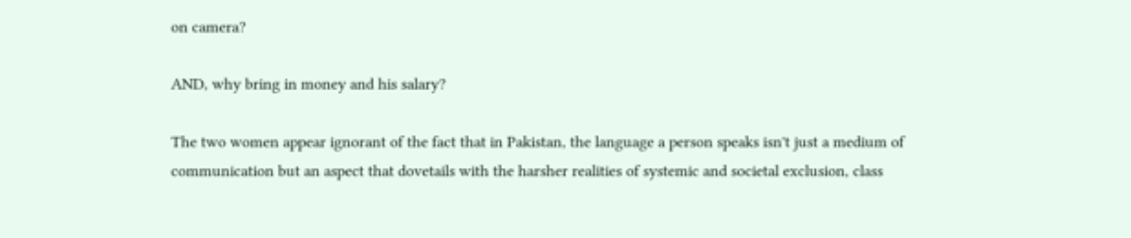on camera?

AND, why bring in money and his salary?

The two women appear ignorant of the fact that in Pakistan, the language a person speaks isn't just a medium of communication but an aspect that dovetails with the harsher realities of systemic and societal exclusion, class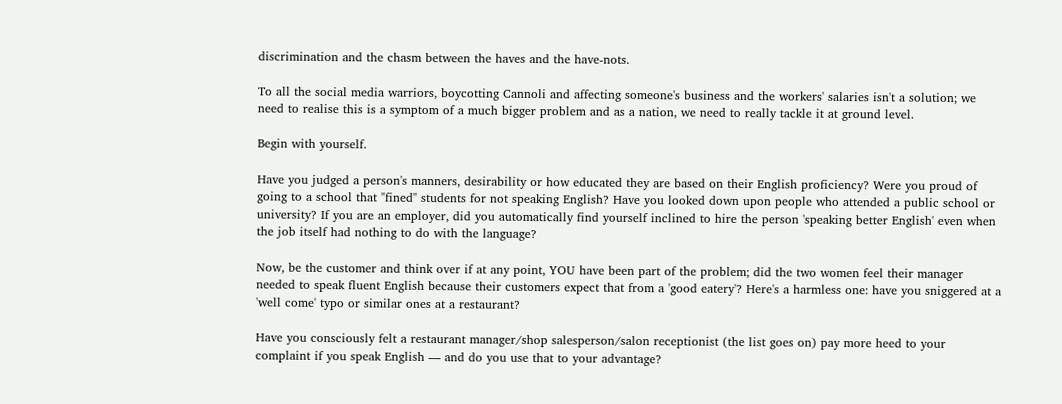discrimination and the chasm between the haves and the have-nots.

To all the social media warriors, boycotting Cannoli and affecting someone's business and the workers' salaries isn't a solution; we need to realise this is a symptom of a much bigger problem and as a nation, we need to really tackle it at ground level.

Begin with yourself.

Have you judged a person's manners, desirability or how educated they are based on their English proficiency? Were you proud of going to a school that "fined" students for not speaking English? Have you looked down upon people who attended a public school or university? If you are an employer, did you automatically find yourself inclined to hire the person 'speaking better English' even when the job itself had nothing to do with the language?

Now, be the customer and think over if at any point, YOU have been part of the problem; did the two women feel their manager needed to speak fluent English because their customers expect that from a 'good eatery'? Here's a harmless one: have you sniggered at a 'well come' typo or similar ones at a restaurant?

Have you consciously felt a restaurant manager/shop salesperson/salon receptionist (the list goes on) pay more heed to your complaint if you speak English — and do you use that to your advantage?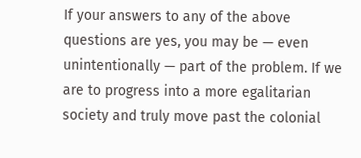If your answers to any of the above questions are yes, you may be — even unintentionally — part of the problem. If we are to progress into a more egalitarian society and truly move past the colonial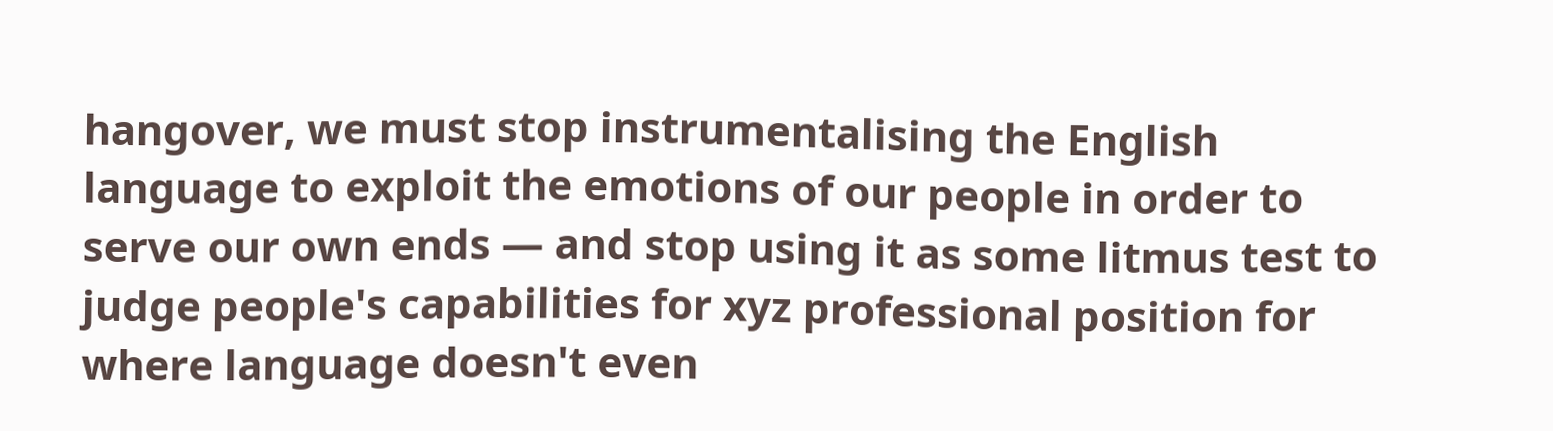hangover, we must stop instrumentalising the English language to exploit the emotions of our people in order to serve our own ends — and stop using it as some litmus test to judge people's capabilities for xyz professional position for where language doesn't even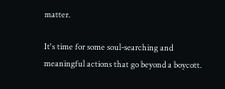matter.

It's time for some soul-searching and meaningful actions that go beyond a boycott.